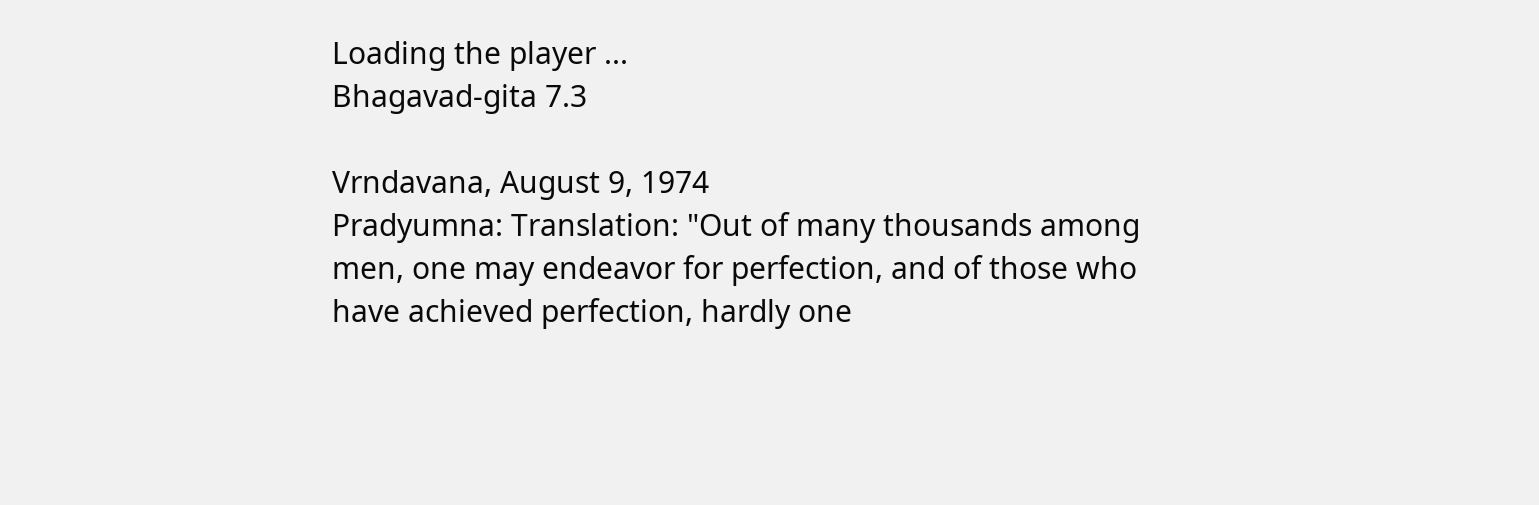Loading the player ...
Bhagavad-gita 7.3

Vrndavana, August 9, 1974
Pradyumna: Translation: "Out of many thousands among men, one may endeavor for perfection, and of those who have achieved perfection, hardly one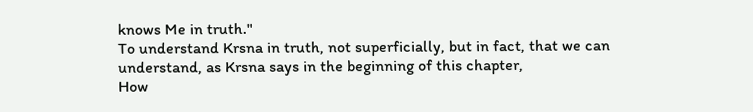knows Me in truth."
To understand Krsna in truth, not superficially, but in fact, that we can understand, as Krsna says in the beginning of this chapter,
How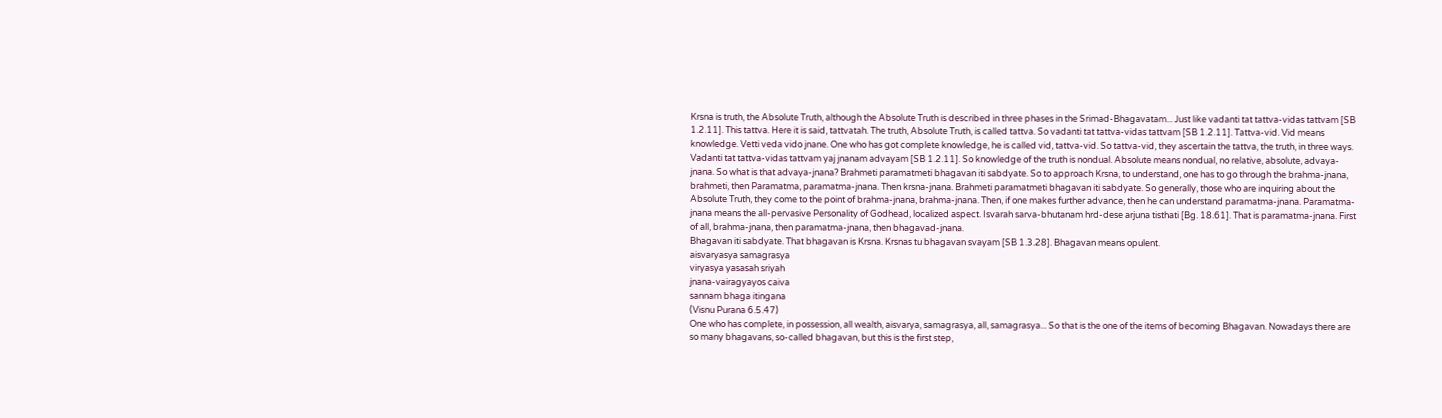Krsna is truth, the Absolute Truth, although the Absolute Truth is described in three phases in the Srimad-Bhagavatam... Just like vadanti tat tattva-vidas tattvam [SB 1.2.11]. This tattva. Here it is said, tattvatah. The truth, Absolute Truth, is called tattva. So vadanti tat tattva-vidas tattvam [SB 1.2.11]. Tattva-vid. Vid means knowledge. Vetti veda vido jnane. One who has got complete knowledge, he is called vid, tattva-vid. So tattva-vid, they ascertain the tattva, the truth, in three ways. Vadanti tat tattva-vidas tattvam yaj jnanam advayam [SB 1.2.11]. So knowledge of the truth is nondual. Absolute means nondual, no relative, absolute, advaya-jnana. So what is that advaya-jnana? Brahmeti paramatmeti bhagavan iti sabdyate. So to approach Krsna, to understand, one has to go through the brahma-jnana, brahmeti, then Paramatma, paramatma-jnana. Then krsna-jnana. Brahmeti paramatmeti bhagavan iti sabdyate. So generally, those who are inquiring about the Absolute Truth, they come to the point of brahma-jnana, brahma-jnana. Then, if one makes further advance, then he can understand paramatma-jnana. Paramatma-jnana means the all-pervasive Personality of Godhead, localized aspect. Isvarah sarva-bhutanam hrd-dese arjuna tisthati [Bg. 18.61]. That is paramatma-jnana. First of all, brahma-jnana, then paramatma-jnana, then bhagavad-jnana.
Bhagavan iti sabdyate. That bhagavan is Krsna. Krsnas tu bhagavan svayam [SB 1.3.28]. Bhagavan means opulent.
aisvaryasya samagrasya
viryasya yasasah sriyah
jnana-vairagyayos caiva
sannam bhaga itingana
(Visnu Purana 6.5.47)
One who has complete, in possession, all wealth, aisvarya, samagrasya, all, samagrasya... So that is the one of the items of becoming Bhagavan. Nowadays there are so many bhagavans, so-called bhagavan, but this is the first step,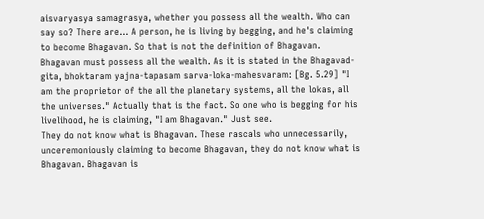aisvaryasya samagrasya, whether you possess all the wealth. Who can say so? There are... A person, he is living by begging, and he's claiming to become Bhagavan. So that is not the definition of Bhagavan. Bhagavan must possess all the wealth. As it is stated in the Bhagavad-gita, bhoktaram yajna-tapasam sarva-loka-mahesvaram: [Bg. 5.29] "I am the proprietor of the all the planetary systems, all the lokas, all the universes." Actually that is the fact. So one who is begging for his livelihood, he is claiming, "I am Bhagavan." Just see.
They do not know what is Bhagavan. These rascals who unnecessarily, unceremoniously claiming to become Bhagavan, they do not know what is Bhagavan. Bhagavan is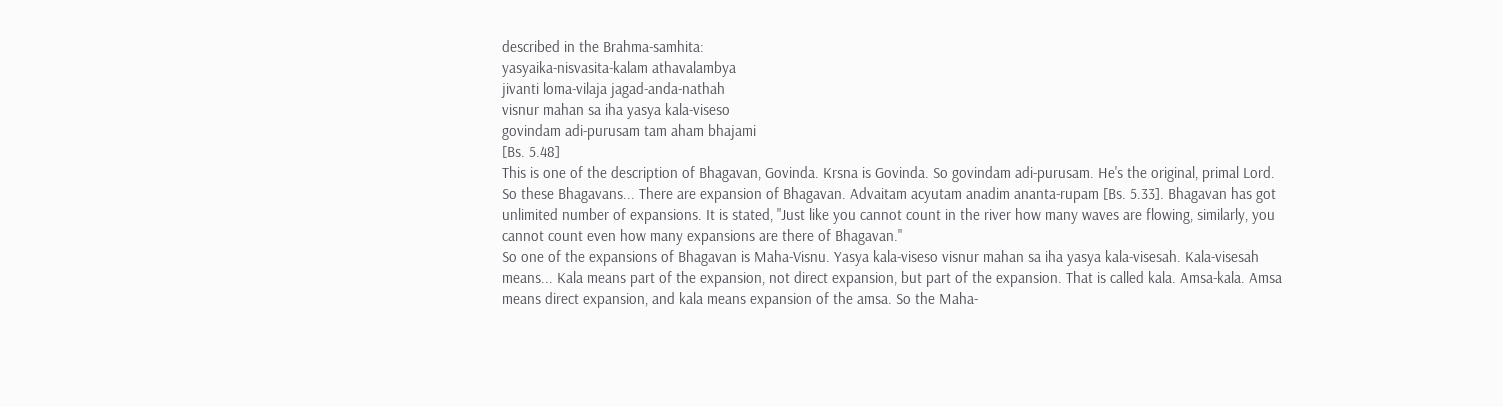described in the Brahma-samhita:
yasyaika-nisvasita-kalam athavalambya
jivanti loma-vilaja jagad-anda-nathah
visnur mahan sa iha yasya kala-viseso
govindam adi-purusam tam aham bhajami
[Bs. 5.48]
This is one of the description of Bhagavan, Govinda. Krsna is Govinda. So govindam adi-purusam. He's the original, primal Lord.
So these Bhagavans... There are expansion of Bhagavan. Advaitam acyutam anadim ananta-rupam [Bs. 5.33]. Bhagavan has got unlimited number of expansions. It is stated, "Just like you cannot count in the river how many waves are flowing, similarly, you cannot count even how many expansions are there of Bhagavan."
So one of the expansions of Bhagavan is Maha-Visnu. Yasya kala-viseso visnur mahan sa iha yasya kala-visesah. Kala-visesah means... Kala means part of the expansion, not direct expansion, but part of the expansion. That is called kala. Amsa-kala. Amsa means direct expansion, and kala means expansion of the amsa. So the Maha-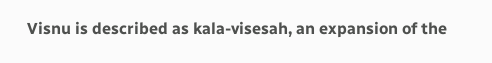Visnu is described as kala-visesah, an expansion of the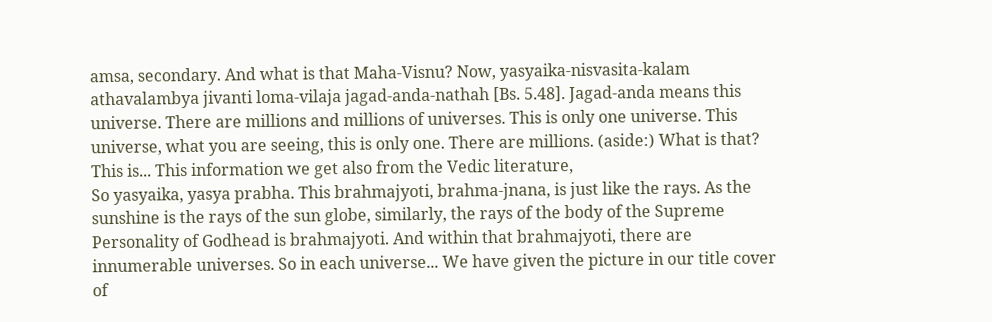amsa, secondary. And what is that Maha-Visnu? Now, yasyaika-nisvasita-kalam athavalambya jivanti loma-vilaja jagad-anda-nathah [Bs. 5.48]. Jagad-anda means this universe. There are millions and millions of universes. This is only one universe. This universe, what you are seeing, this is only one. There are millions. (aside:) What is that? This is... This information we get also from the Vedic literature,
So yasyaika, yasya prabha. This brahmajyoti, brahma-jnana, is just like the rays. As the sunshine is the rays of the sun globe, similarly, the rays of the body of the Supreme Personality of Godhead is brahmajyoti. And within that brahmajyoti, there are innumerable universes. So in each universe... We have given the picture in our title cover of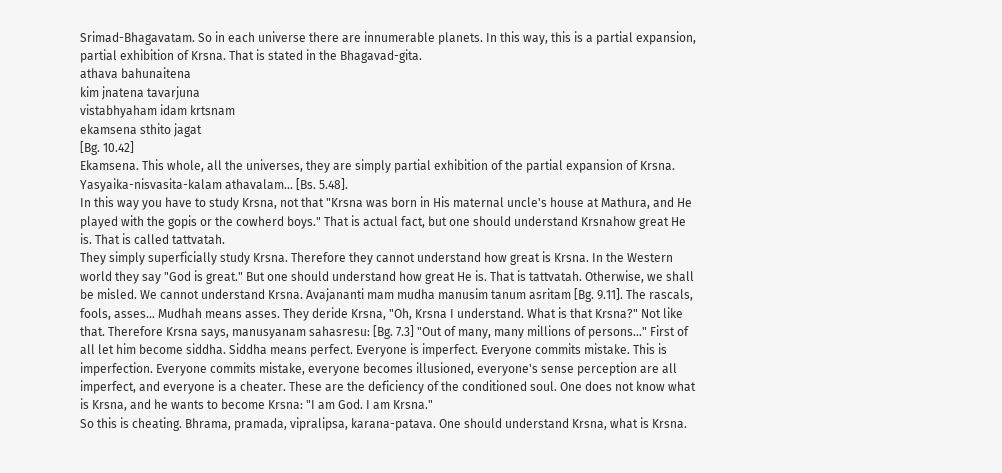Srimad-Bhagavatam. So in each universe there are innumerable planets. In this way, this is a partial expansion, partial exhibition of Krsna. That is stated in the Bhagavad-gita.
athava bahunaitena
kim jnatena tavarjuna
vistabhyaham idam krtsnam
ekamsena sthito jagat
[Bg. 10.42]
Ekamsena. This whole, all the universes, they are simply partial exhibition of the partial expansion of Krsna. Yasyaika-nisvasita-kalam athavalam... [Bs. 5.48].
In this way you have to study Krsna, not that "Krsna was born in His maternal uncle's house at Mathura, and He played with the gopis or the cowherd boys." That is actual fact, but one should understand Krsnahow great He is. That is called tattvatah.
They simply superficially study Krsna. Therefore they cannot understand how great is Krsna. In the Western world they say "God is great." But one should understand how great He is. That is tattvatah. Otherwise, we shall be misled. We cannot understand Krsna. Avajananti mam mudha manusim tanum asritam [Bg. 9.11]. The rascals, fools, asses... Mudhah means asses. They deride Krsna, "Oh, Krsna I understand. What is that Krsna?" Not like that. Therefore Krsna says, manusyanam sahasresu: [Bg. 7.3] "Out of many, many millions of persons..." First of all let him become siddha. Siddha means perfect. Everyone is imperfect. Everyone commits mistake. This is imperfection. Everyone commits mistake, everyone becomes illusioned, everyone's sense perception are all imperfect, and everyone is a cheater. These are the deficiency of the conditioned soul. One does not know what is Krsna, and he wants to become Krsna: "I am God. I am Krsna."
So this is cheating. Bhrama, pramada, vipralipsa, karana-patava. One should understand Krsna, what is Krsna.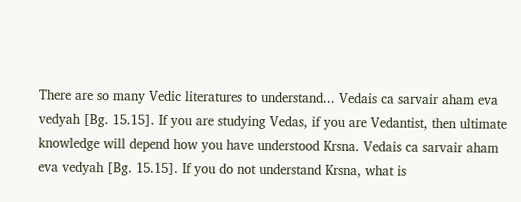There are so many Vedic literatures to understand... Vedais ca sarvair aham eva vedyah [Bg. 15.15]. If you are studying Vedas, if you are Vedantist, then ultimate knowledge will depend how you have understood Krsna. Vedais ca sarvair aham eva vedyah [Bg. 15.15]. If you do not understand Krsna, what is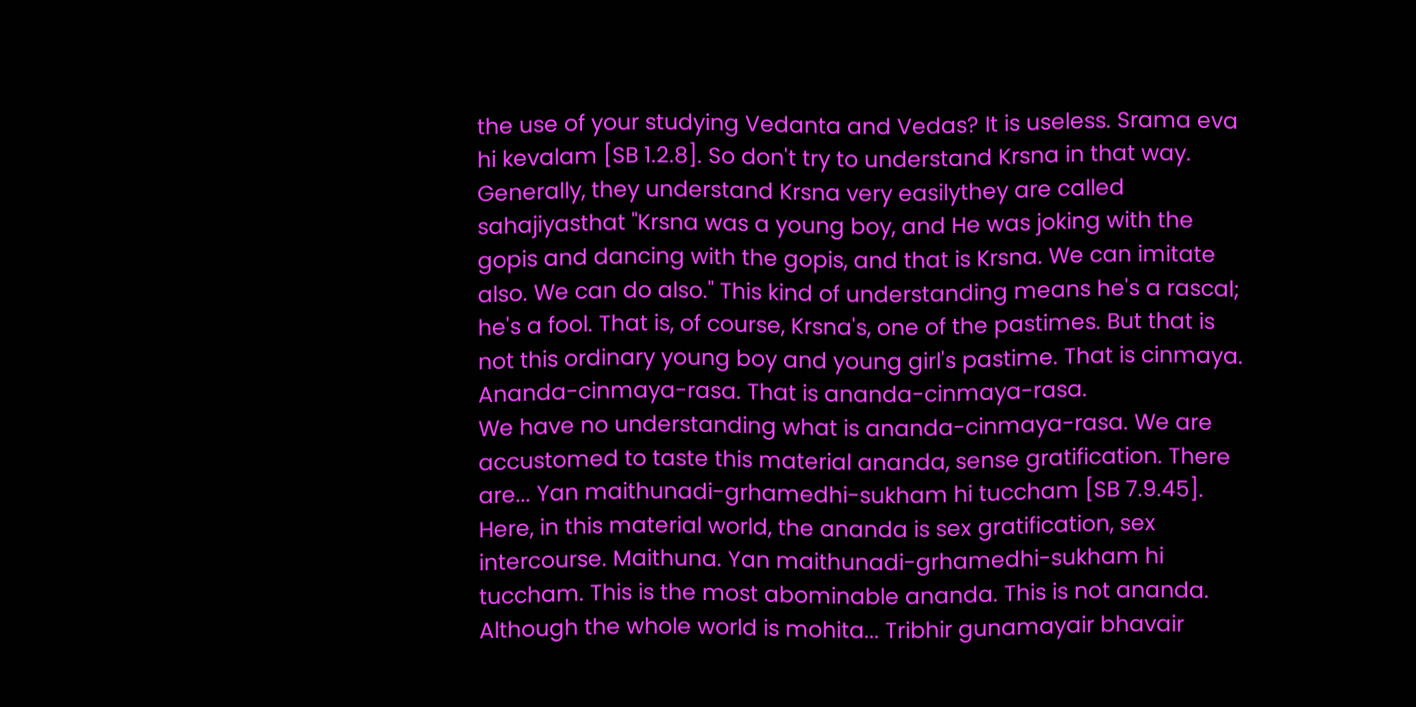the use of your studying Vedanta and Vedas? It is useless. Srama eva hi kevalam [SB 1.2.8]. So don't try to understand Krsna in that way. Generally, they understand Krsna very easilythey are called sahajiyasthat "Krsna was a young boy, and He was joking with the gopis and dancing with the gopis, and that is Krsna. We can imitate also. We can do also." This kind of understanding means he's a rascal; he's a fool. That is, of course, Krsna's, one of the pastimes. But that is not this ordinary young boy and young girl's pastime. That is cinmaya. Ananda-cinmaya-rasa. That is ananda-cinmaya-rasa.
We have no understanding what is ananda-cinmaya-rasa. We are accustomed to taste this material ananda, sense gratification. There are... Yan maithunadi-grhamedhi-sukham hi tuccham [SB 7.9.45]. Here, in this material world, the ananda is sex gratification, sex intercourse. Maithuna. Yan maithunadi-grhamedhi-sukham hi tuccham. This is the most abominable ananda. This is not ananda. Although the whole world is mohita... Tribhir gunamayair bhavair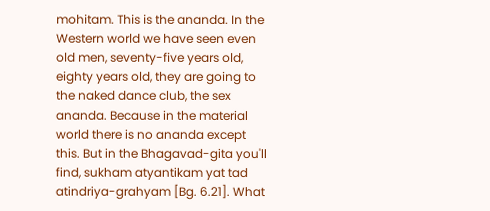mohitam. This is the ananda. In the Western world we have seen even old men, seventy-five years old, eighty years old, they are going to the naked dance club, the sex ananda. Because in the material world there is no ananda except this. But in the Bhagavad-gita you'll find, sukham atyantikam yat tad atindriya-grahyam [Bg. 6.21]. What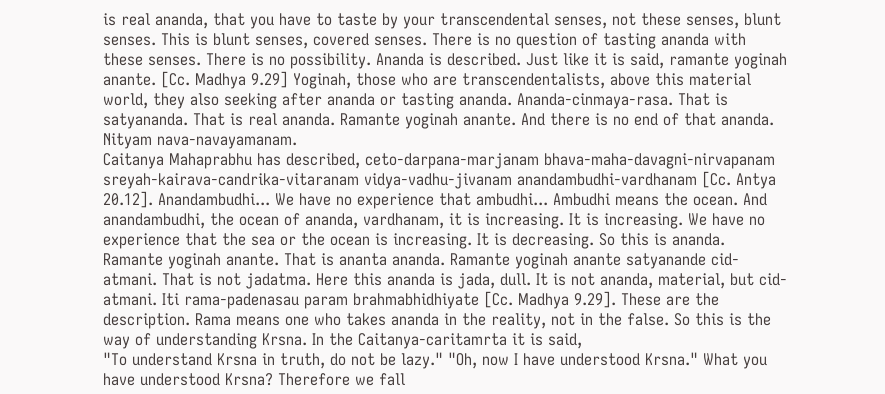is real ananda, that you have to taste by your transcendental senses, not these senses, blunt senses. This is blunt senses, covered senses. There is no question of tasting ananda with these senses. There is no possibility. Ananda is described. Just like it is said, ramante yoginah anante. [Cc. Madhya 9.29] Yoginah, those who are transcendentalists, above this material world, they also seeking after ananda or tasting ananda. Ananda-cinmaya-rasa. That is satyananda. That is real ananda. Ramante yoginah anante. And there is no end of that ananda. Nityam nava-navayamanam.
Caitanya Mahaprabhu has described, ceto-darpana-marjanam bhava-maha-davagni-nirvapanam sreyah-kairava-candrika-vitaranam vidya-vadhu-jivanam anandambudhi-vardhanam [Cc. Antya 20.12]. Anandambudhi... We have no experience that ambudhi... Ambudhi means the ocean. And anandambudhi, the ocean of ananda, vardhanam, it is increasing. It is increasing. We have no experience that the sea or the ocean is increasing. It is decreasing. So this is ananda. Ramante yoginah anante. That is ananta ananda. Ramante yoginah anante satyanande cid-atmani. That is not jadatma. Here this ananda is jada, dull. It is not ananda, material, but cid-atmani. Iti rama-padenasau param brahmabhidhiyate [Cc. Madhya 9.29]. These are the description. Rama means one who takes ananda in the reality, not in the false. So this is the way of understanding Krsna. In the Caitanya-caritamrta it is said,
"To understand Krsna in truth, do not be lazy." "Oh, now I have understood Krsna." What you have understood Krsna? Therefore we fall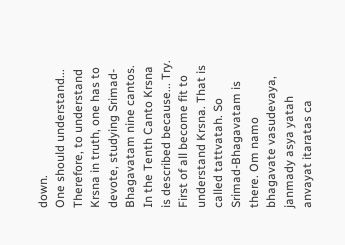down.
One should understand... Therefore, to understand Krsna in truth, one has to devote, studying Srimad-Bhagavatam nine cantos. In the Tenth Canto Krsna is described because... Try. First of all become fit to understand Krsna. That is called tattvatah. So Srimad-Bhagavatam is there. Om namo bhagavate vasudevaya, janmady asya yatah anvayat itaratas ca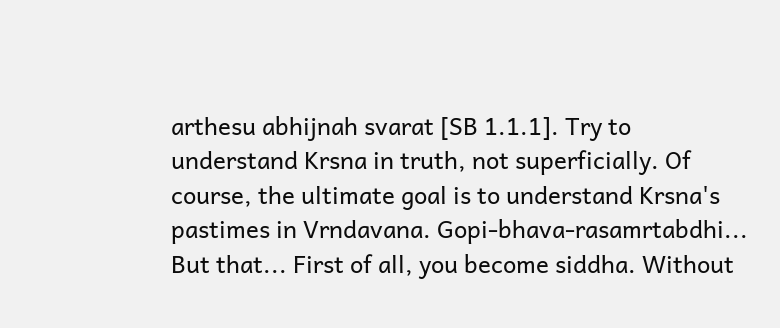arthesu abhijnah svarat [SB 1.1.1]. Try to understand Krsna in truth, not superficially. Of course, the ultimate goal is to understand Krsna's pastimes in Vrndavana. Gopi-bhava-rasamrtabdhi... But that... First of all, you become siddha. Without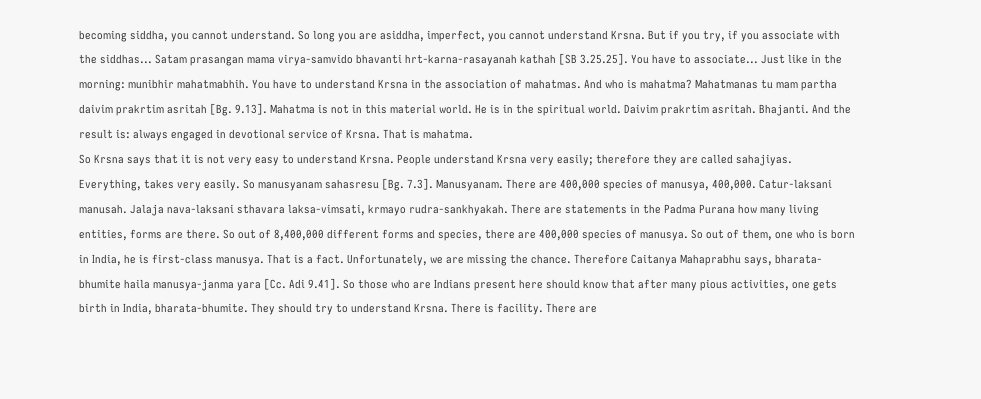becoming siddha, you cannot understand. So long you are asiddha, imperfect, you cannot understand Krsna. But if you try, if you associate with the siddhas... Satam prasangan mama virya-samvido bhavanti hrt-karna-rasayanah kathah [SB 3.25.25]. You have to associate... Just like in the morning: munibhir mahatmabhih. You have to understand Krsna in the association of mahatmas. And who is mahatma? Mahatmanas tu mam partha daivim prakrtim asritah [Bg. 9.13]. Mahatma is not in this material world. He is in the spiritual world. Daivim prakrtim asritah. Bhajanti. And the result is: always engaged in devotional service of Krsna. That is mahatma.
So Krsna says that it is not very easy to understand Krsna. People understand Krsna very easily; therefore they are called sahajiyas. Everything, takes very easily. So manusyanam sahasresu [Bg. 7.3]. Manusyanam. There are 400,000 species of manusya, 400,000. Catur-laksani manusah. Jalaja nava-laksani sthavara laksa-vimsati, krmayo rudra-sankhyakah. There are statements in the Padma Purana how many living entities, forms are there. So out of 8,400,000 different forms and species, there are 400,000 species of manusya. So out of them, one who is born in India, he is first-class manusya. That is a fact. Unfortunately, we are missing the chance. Therefore Caitanya Mahaprabhu says, bharata-bhumite haila manusya-janma yara [Cc. Adi 9.41]. So those who are Indians present here should know that after many pious activities, one gets birth in India, bharata-bhumite. They should try to understand Krsna. There is facility. There are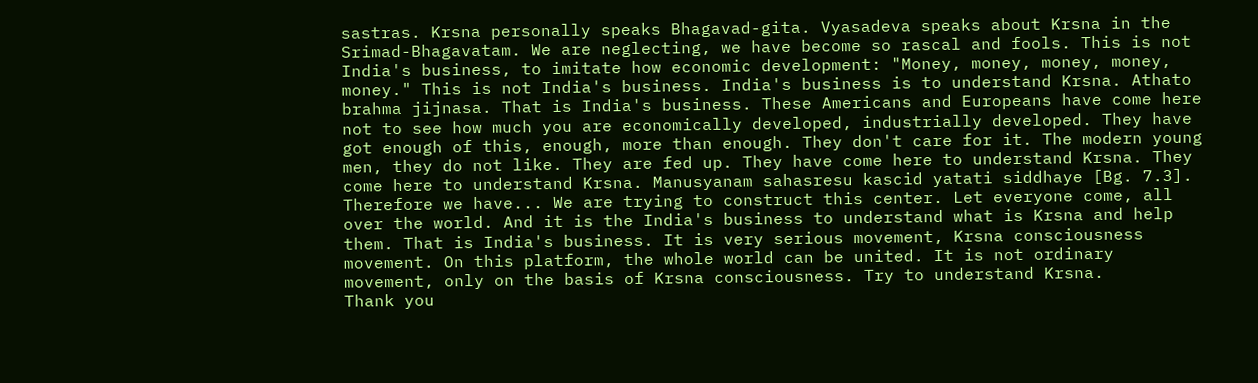sastras. Krsna personally speaks Bhagavad-gita. Vyasadeva speaks about Krsna in the Srimad-Bhagavatam. We are neglecting, we have become so rascal and fools. This is not India's business, to imitate how economic development: "Money, money, money, money, money." This is not India's business. India's business is to understand Krsna. Athato brahma jijnasa. That is India's business. These Americans and Europeans have come here not to see how much you are economically developed, industrially developed. They have got enough of this, enough, more than enough. They don't care for it. The modern young men, they do not like. They are fed up. They have come here to understand Krsna. They come here to understand Krsna. Manusyanam sahasresu kascid yatati siddhaye [Bg. 7.3].
Therefore we have... We are trying to construct this center. Let everyone come, all over the world. And it is the India's business to understand what is Krsna and help them. That is India's business. It is very serious movement, Krsna consciousness movement. On this platform, the whole world can be united. It is not ordinary movement, only on the basis of Krsna consciousness. Try to understand Krsna.
Thank you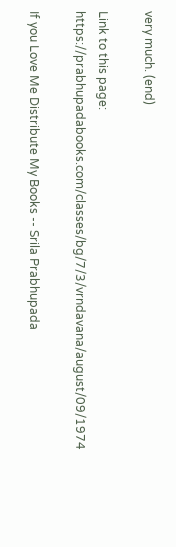very much. (end)

Link to this page: https://prabhupadabooks.com/classes/bg/7/3/vrndavana/august/09/1974

If you Love Me Distribute My Books -- Srila Prabhupada